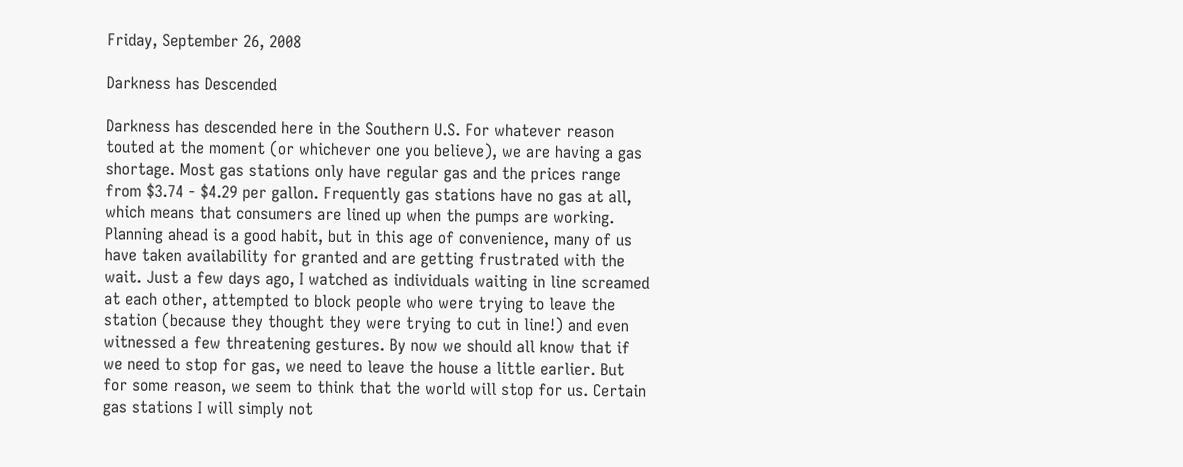Friday, September 26, 2008

Darkness has Descended

Darkness has descended here in the Southern U.S. For whatever reason touted at the moment (or whichever one you believe), we are having a gas shortage. Most gas stations only have regular gas and the prices range from $3.74 - $4.29 per gallon. Frequently gas stations have no gas at all, which means that consumers are lined up when the pumps are working. Planning ahead is a good habit, but in this age of convenience, many of us have taken availability for granted and are getting frustrated with the wait. Just a few days ago, I watched as individuals waiting in line screamed at each other, attempted to block people who were trying to leave the station (because they thought they were trying to cut in line!) and even witnessed a few threatening gestures. By now we should all know that if we need to stop for gas, we need to leave the house a little earlier. But for some reason, we seem to think that the world will stop for us. Certain gas stations I will simply not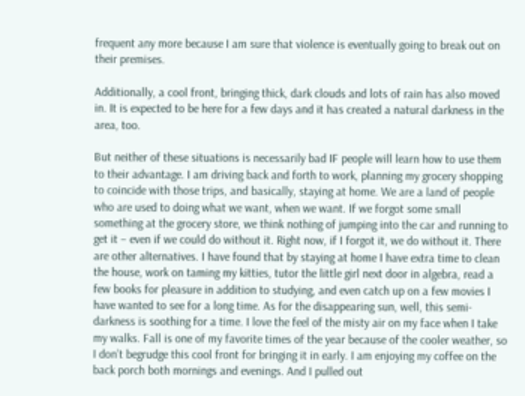frequent any more because I am sure that violence is eventually going to break out on their premises.

Additionally, a cool front, bringing thick, dark clouds and lots of rain has also moved in. It is expected to be here for a few days and it has created a natural darkness in the area, too.

But neither of these situations is necessarily bad IF people will learn how to use them to their advantage. I am driving back and forth to work, planning my grocery shopping to coincide with those trips, and basically, staying at home. We are a land of people who are used to doing what we want, when we want. If we forgot some small something at the grocery store, we think nothing of jumping into the car and running to get it – even if we could do without it. Right now, if I forgot it, we do without it. There are other alternatives. I have found that by staying at home I have extra time to clean the house, work on taming my kitties, tutor the little girl next door in algebra, read a few books for pleasure in addition to studying, and even catch up on a few movies I have wanted to see for a long time. As for the disappearing sun, well, this semi-darkness is soothing for a time. I love the feel of the misty air on my face when I take my walks. Fall is one of my favorite times of the year because of the cooler weather, so I don’t begrudge this cool front for bringing it in early. I am enjoying my coffee on the back porch both mornings and evenings. And I pulled out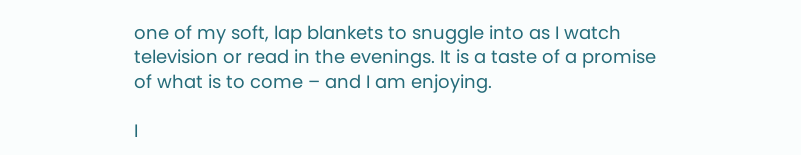one of my soft, lap blankets to snuggle into as I watch television or read in the evenings. It is a taste of a promise of what is to come – and I am enjoying.

I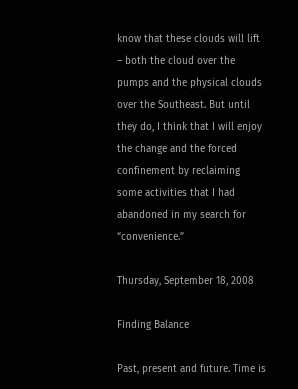know that these clouds will lift – both the cloud over the pumps and the physical clouds over the Southeast. But until they do, I think that I will enjoy the change and the forced confinement by reclaiming some activities that I had abandoned in my search for “convenience.”

Thursday, September 18, 2008

Finding Balance

Past, present and future. Time is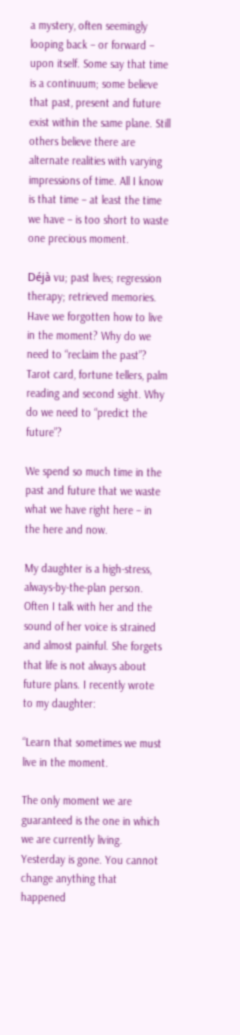a mystery, often seemingly looping back – or forward – upon itself. Some say that time is a continuum; some believe that past, present and future exist within the same plane. Still others believe there are alternate realities with varying impressions of time. All I know is that time – at least the time we have – is too short to waste one precious moment.

Déjà vu; past lives; regression therapy; retrieved memories. Have we forgotten how to live in the moment? Why do we need to “reclaim the past”? Tarot card, fortune tellers, palm reading and second sight. Why do we need to “predict the future”?

We spend so much time in the past and future that we waste what we have right here – in the here and now.

My daughter is a high-stress, always-by-the-plan person. Often I talk with her and the sound of her voice is strained and almost painful. She forgets that life is not always about future plans. I recently wrote to my daughter:

“Learn that sometimes we must live in the moment.

The only moment we are guaranteed is the one in which we are currently living. Yesterday is gone. You cannot change anything that happened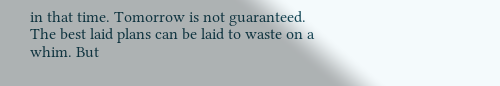in that time. Tomorrow is not guaranteed. The best laid plans can be laid to waste on a whim. But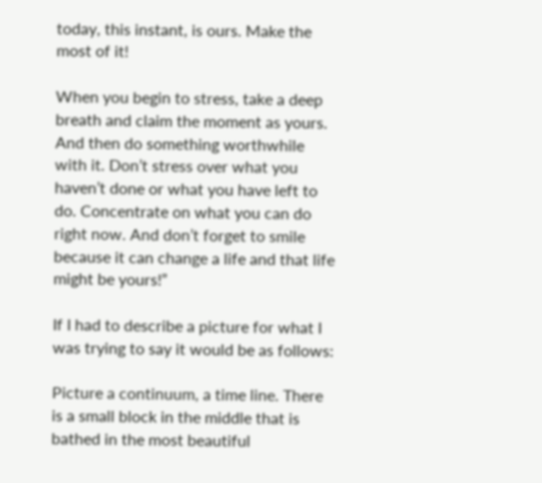today, this instant, is ours. Make the most of it!

When you begin to stress, take a deep breath and claim the moment as yours. And then do something worthwhile with it. Don’t stress over what you haven’t done or what you have left to do. Concentrate on what you can do right now. And don’t forget to smile because it can change a life and that life might be yours!”

If I had to describe a picture for what I was trying to say it would be as follows:

Picture a continuum, a time line. There is a small block in the middle that is bathed in the most beautiful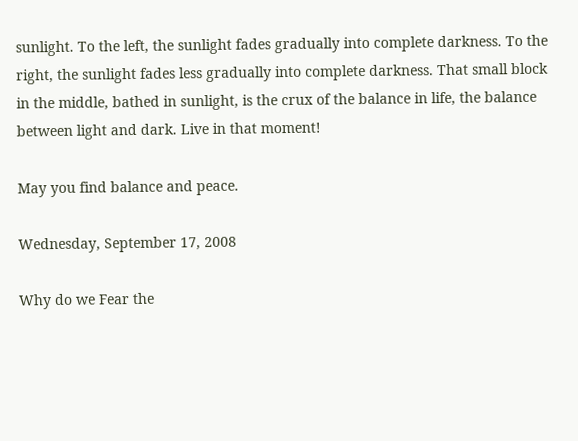sunlight. To the left, the sunlight fades gradually into complete darkness. To the right, the sunlight fades less gradually into complete darkness. That small block in the middle, bathed in sunlight, is the crux of the balance in life, the balance between light and dark. Live in that moment!

May you find balance and peace.

Wednesday, September 17, 2008

Why do we Fear the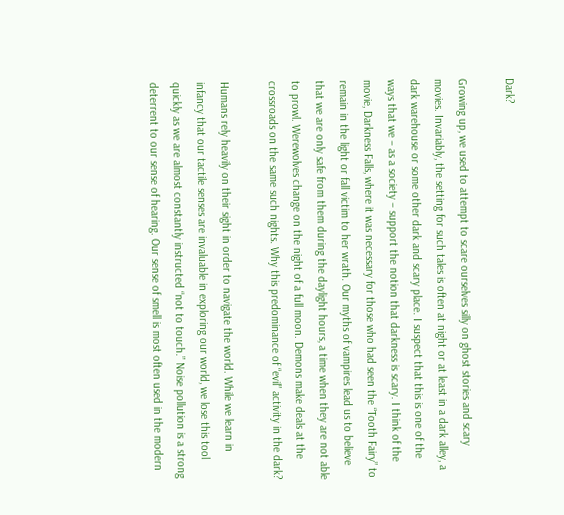Dark?

Growing up, we used to attempt to scare ourselves silly on ghost stories and scary movies. Invariably, the setting for such tales is often at night or at least in a dark alley, a dark warehouse or some other dark and scary place. I suspect that this is one of the ways that we – as a society – support the notion that darkness is scary. I think of the movie, Darkness Falls, where it was necessary for those who had seen the “Tooth Fairy” to remain in the light or fall victim to her wrath. Our myths of vampires lead us to believe that we are only safe from them during the daylight hours, a time when they are not able to prowl. Werewolves change on the night of a full moon. Demons make deals at the crossroads on the same such nights. Why this predominance of “evil” activity in the dark?

Humans rely heavily on their sight in order to navigate the world. While we learn in infancy that our tactile senses are invaluable in exploring our world, we lose this tool quickly as we are almost constantly instructed “not to touch.” Noise pollution is a strong deterrent to our sense of hearing. Our sense of smell is most often used in the modern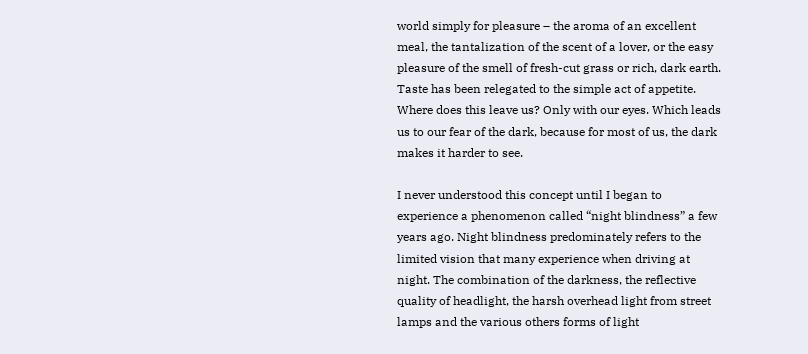world simply for pleasure – the aroma of an excellent meal, the tantalization of the scent of a lover, or the easy pleasure of the smell of fresh-cut grass or rich, dark earth. Taste has been relegated to the simple act of appetite. Where does this leave us? Only with our eyes. Which leads us to our fear of the dark, because for most of us, the dark makes it harder to see.

I never understood this concept until I began to experience a phenomenon called “night blindness” a few years ago. Night blindness predominately refers to the limited vision that many experience when driving at night. The combination of the darkness, the reflective quality of headlight, the harsh overhead light from street lamps and the various others forms of light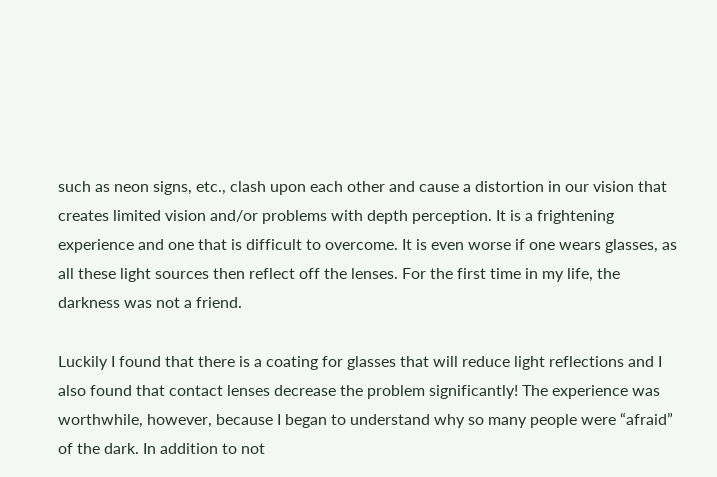such as neon signs, etc., clash upon each other and cause a distortion in our vision that creates limited vision and/or problems with depth perception. It is a frightening experience and one that is difficult to overcome. It is even worse if one wears glasses, as all these light sources then reflect off the lenses. For the first time in my life, the darkness was not a friend.

Luckily I found that there is a coating for glasses that will reduce light reflections and I also found that contact lenses decrease the problem significantly! The experience was worthwhile, however, because I began to understand why so many people were “afraid” of the dark. In addition to not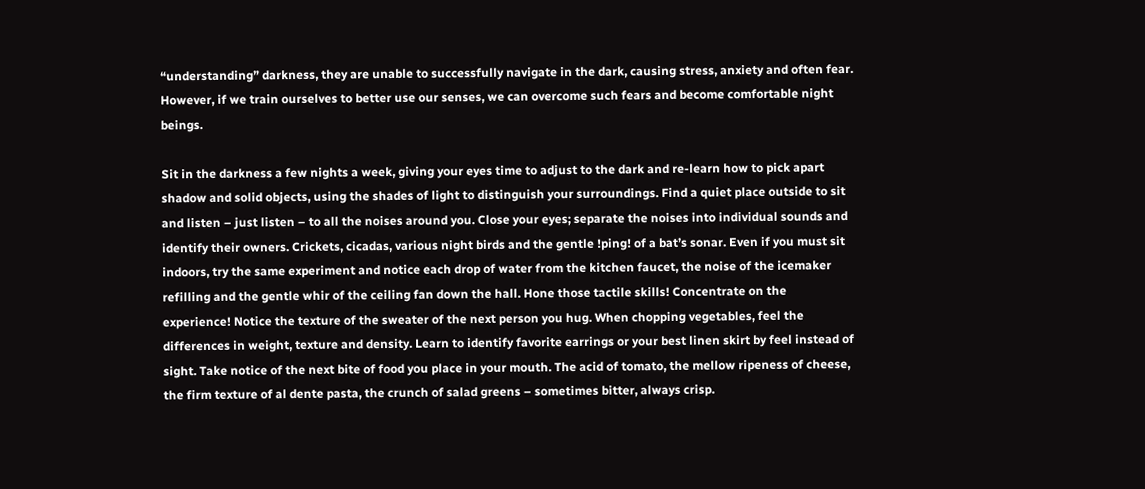“understanding” darkness, they are unable to successfully navigate in the dark, causing stress, anxiety and often fear. However, if we train ourselves to better use our senses, we can overcome such fears and become comfortable night beings.

Sit in the darkness a few nights a week, giving your eyes time to adjust to the dark and re-learn how to pick apart shadow and solid objects, using the shades of light to distinguish your surroundings. Find a quiet place outside to sit and listen – just listen – to all the noises around you. Close your eyes; separate the noises into individual sounds and identify their owners. Crickets, cicadas, various night birds and the gentle !ping! of a bat’s sonar. Even if you must sit indoors, try the same experiment and notice each drop of water from the kitchen faucet, the noise of the icemaker refilling and the gentle whir of the ceiling fan down the hall. Hone those tactile skills! Concentrate on the experience! Notice the texture of the sweater of the next person you hug. When chopping vegetables, feel the differences in weight, texture and density. Learn to identify favorite earrings or your best linen skirt by feel instead of sight. Take notice of the next bite of food you place in your mouth. The acid of tomato, the mellow ripeness of cheese, the firm texture of al dente pasta, the crunch of salad greens – sometimes bitter, always crisp.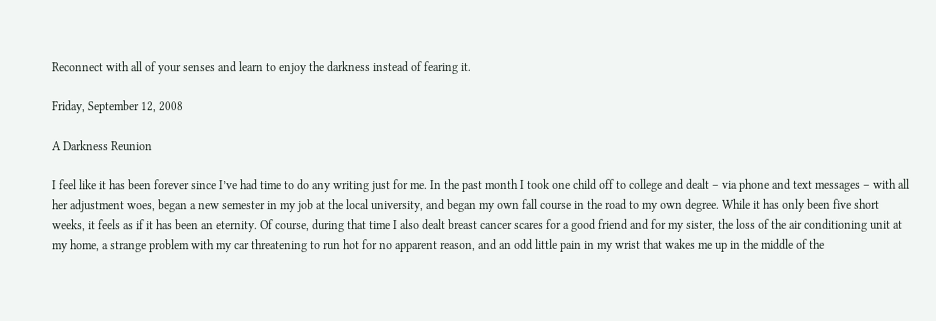Reconnect with all of your senses and learn to enjoy the darkness instead of fearing it.

Friday, September 12, 2008

A Darkness Reunion

I feel like it has been forever since I’ve had time to do any writing just for me. In the past month I took one child off to college and dealt – via phone and text messages – with all her adjustment woes, began a new semester in my job at the local university, and began my own fall course in the road to my own degree. While it has only been five short weeks, it feels as if it has been an eternity. Of course, during that time I also dealt breast cancer scares for a good friend and for my sister, the loss of the air conditioning unit at my home, a strange problem with my car threatening to run hot for no apparent reason, and an odd little pain in my wrist that wakes me up in the middle of the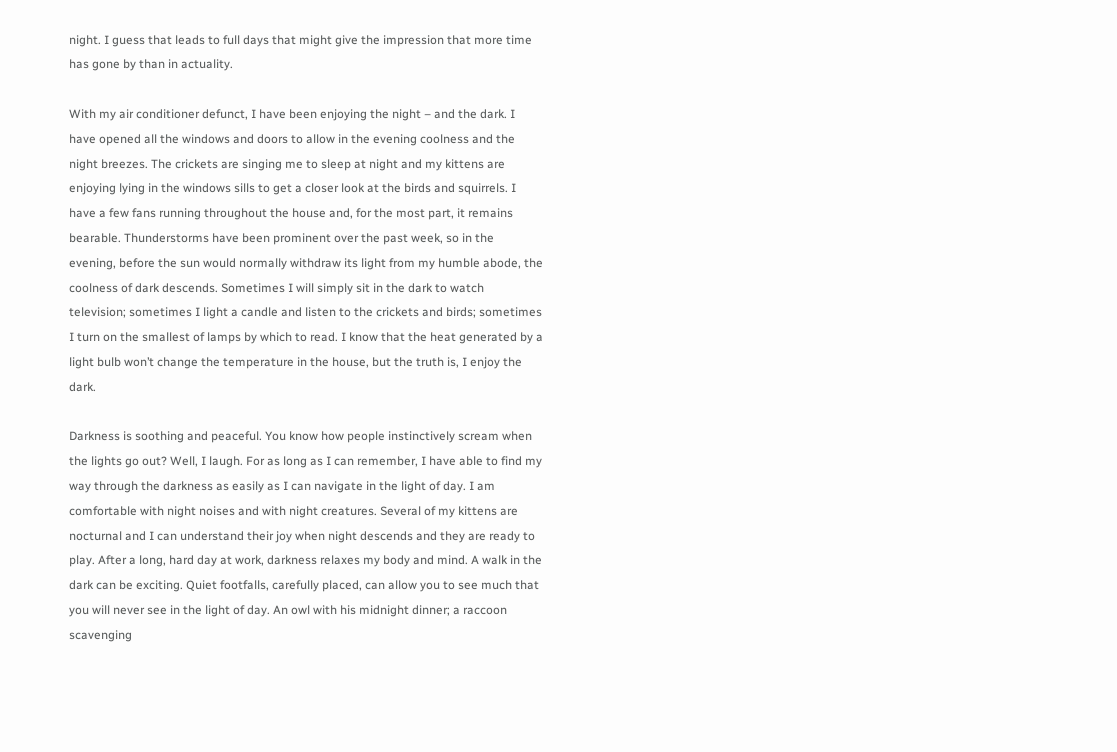night. I guess that leads to full days that might give the impression that more time has gone by than in actuality.

With my air conditioner defunct, I have been enjoying the night – and the dark. I have opened all the windows and doors to allow in the evening coolness and the night breezes. The crickets are singing me to sleep at night and my kittens are enjoying lying in the windows sills to get a closer look at the birds and squirrels. I have a few fans running throughout the house and, for the most part, it remains bearable. Thunderstorms have been prominent over the past week, so in the evening, before the sun would normally withdraw its light from my humble abode, the coolness of dark descends. Sometimes I will simply sit in the dark to watch television; sometimes I light a candle and listen to the crickets and birds; sometimes I turn on the smallest of lamps by which to read. I know that the heat generated by a light bulb won’t change the temperature in the house, but the truth is, I enjoy the dark.

Darkness is soothing and peaceful. You know how people instinctively scream when the lights go out? Well, I laugh. For as long as I can remember, I have able to find my way through the darkness as easily as I can navigate in the light of day. I am comfortable with night noises and with night creatures. Several of my kittens are nocturnal and I can understand their joy when night descends and they are ready to play. After a long, hard day at work, darkness relaxes my body and mind. A walk in the dark can be exciting. Quiet footfalls, carefully placed, can allow you to see much that you will never see in the light of day. An owl with his midnight dinner; a raccoon scavenging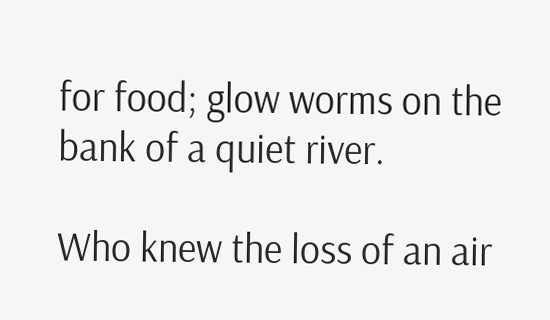for food; glow worms on the bank of a quiet river.

Who knew the loss of an air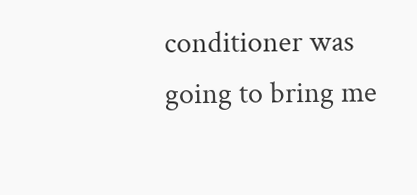conditioner was going to bring me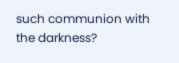such communion with the darkness?